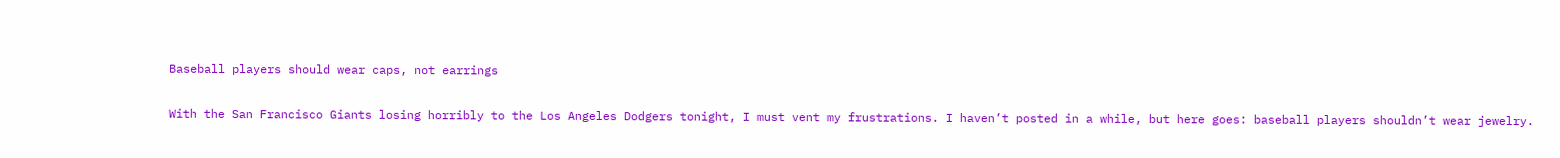Baseball players should wear caps, not earrings

With the San Francisco Giants losing horribly to the Los Angeles Dodgers tonight, I must vent my frustrations. I haven’t posted in a while, but here goes: baseball players shouldn’t wear jewelry.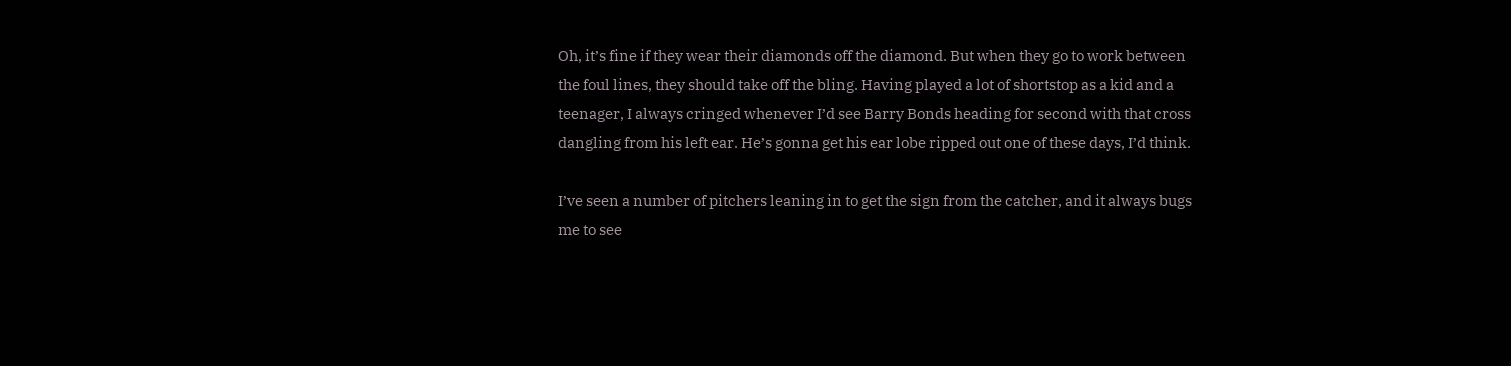Oh, it’s fine if they wear their diamonds off the diamond. But when they go to work between the foul lines, they should take off the bling. Having played a lot of shortstop as a kid and a teenager, I always cringed whenever I’d see Barry Bonds heading for second with that cross dangling from his left ear. He’s gonna get his ear lobe ripped out one of these days, I’d think.

I’ve seen a number of pitchers leaning in to get the sign from the catcher, and it always bugs me to see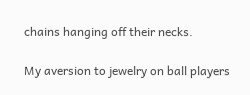chains hanging off their necks.

My aversion to jewelry on ball players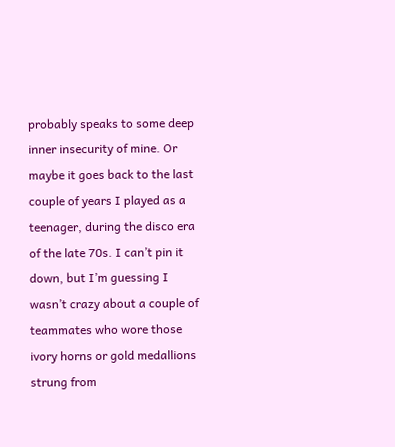probably speaks to some deep inner insecurity of mine. Or maybe it goes back to the last couple of years I played as a teenager, during the disco era of the late 70s. I can’t pin it down, but I’m guessing I wasn’t crazy about a couple of teammates who wore those ivory horns or gold medallions strung from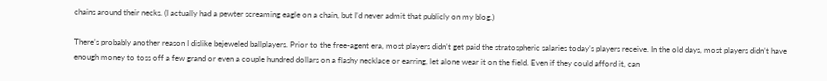chains around their necks. (I actually had a pewter screaming eagle on a chain, but I’d never admit that publicly on my blog.)

There’s probably another reason I dislike bejeweled ballplayers. Prior to the free-agent era, most players didn’t get paid the stratospheric salaries today’s players receive. In the old days, most players didn’t have enough money to toss off a few grand or even a couple hundred dollars on a flashy necklace or earring, let alone wear it on the field. Even if they could afford it, can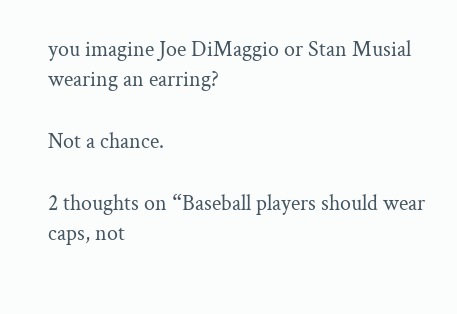you imagine Joe DiMaggio or Stan Musial wearing an earring?

Not a chance.

2 thoughts on “Baseball players should wear caps, not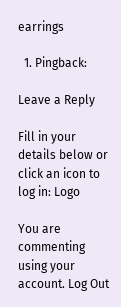earrings

  1. Pingback:

Leave a Reply

Fill in your details below or click an icon to log in: Logo

You are commenting using your account. Log Out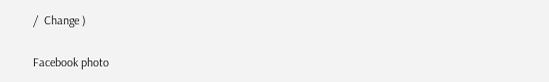/  Change )

Facebook photo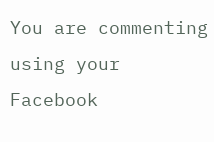You are commenting using your Facebook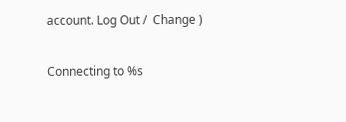account. Log Out /  Change )

Connecting to %s